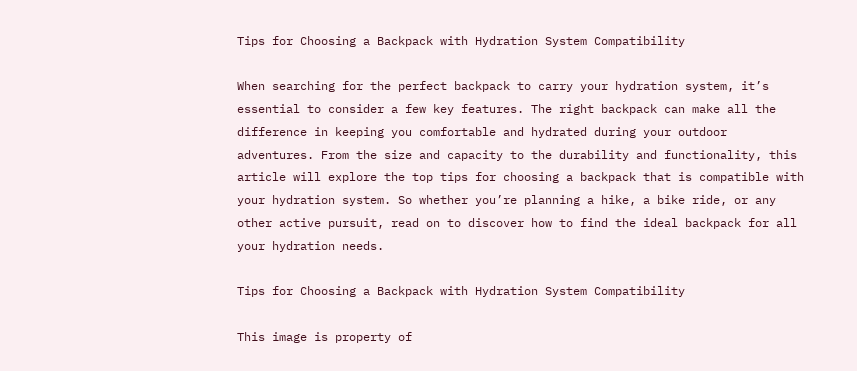Tips for Choosing a Backpack with Hydration System Compatibility

When searching for the perfect backpack to carry your hydration system, it’s essential to consider a few key features. The right backpack can make all the difference in keeping you comfortable and hydrated during your outdoor adventures. From the size and capacity to the durability and functionality, this article will explore the top tips for choosing a backpack that is compatible with your hydration system. So whether you’re planning a hike, a bike ride, or any other active pursuit, read on to discover how to find the ideal backpack for all your hydration needs.

Tips for Choosing a Backpack with Hydration System Compatibility

This image is property of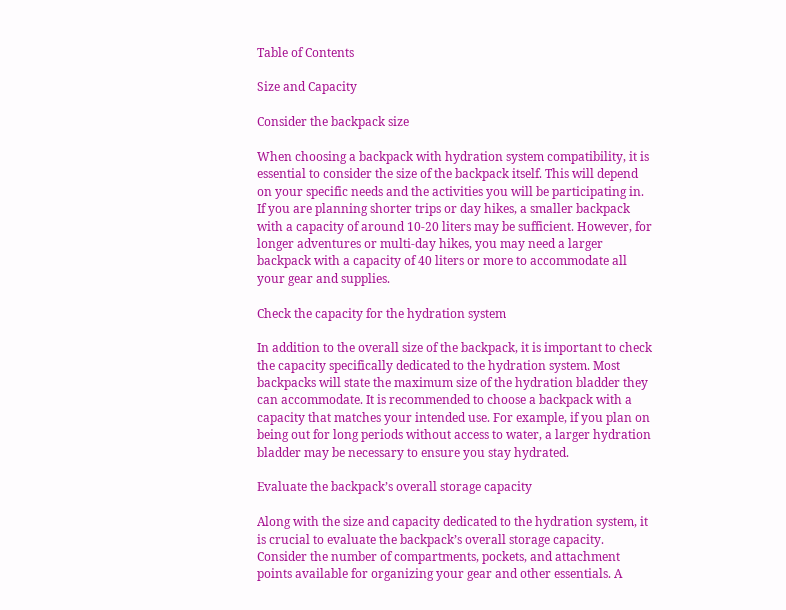Table of Contents

Size and Capacity

Consider the backpack size

When choosing a backpack with hydration system compatibility, it is essential to consider the size of the backpack itself. This will depend on your specific needs and the activities you will be participating in. If you are planning shorter trips or day hikes, a smaller backpack with a capacity of around 10-20 liters may be sufficient. However, for longer adventures or multi-day hikes, you may need a larger backpack with a capacity of 40 liters or more to accommodate all your gear and supplies.

Check the capacity for the hydration system

In addition to the overall size of the backpack, it is important to check the capacity specifically dedicated to the hydration system. Most backpacks will state the maximum size of the hydration bladder they can accommodate. It is recommended to choose a backpack with a capacity that matches your intended use. For example, if you plan on being out for long periods without access to water, a larger hydration bladder may be necessary to ensure you stay hydrated.

Evaluate the backpack’s overall storage capacity

Along with the size and capacity dedicated to the hydration system, it is crucial to evaluate the backpack’s overall storage capacity. Consider the number of compartments, pockets, and attachment points available for organizing your gear and other essentials. A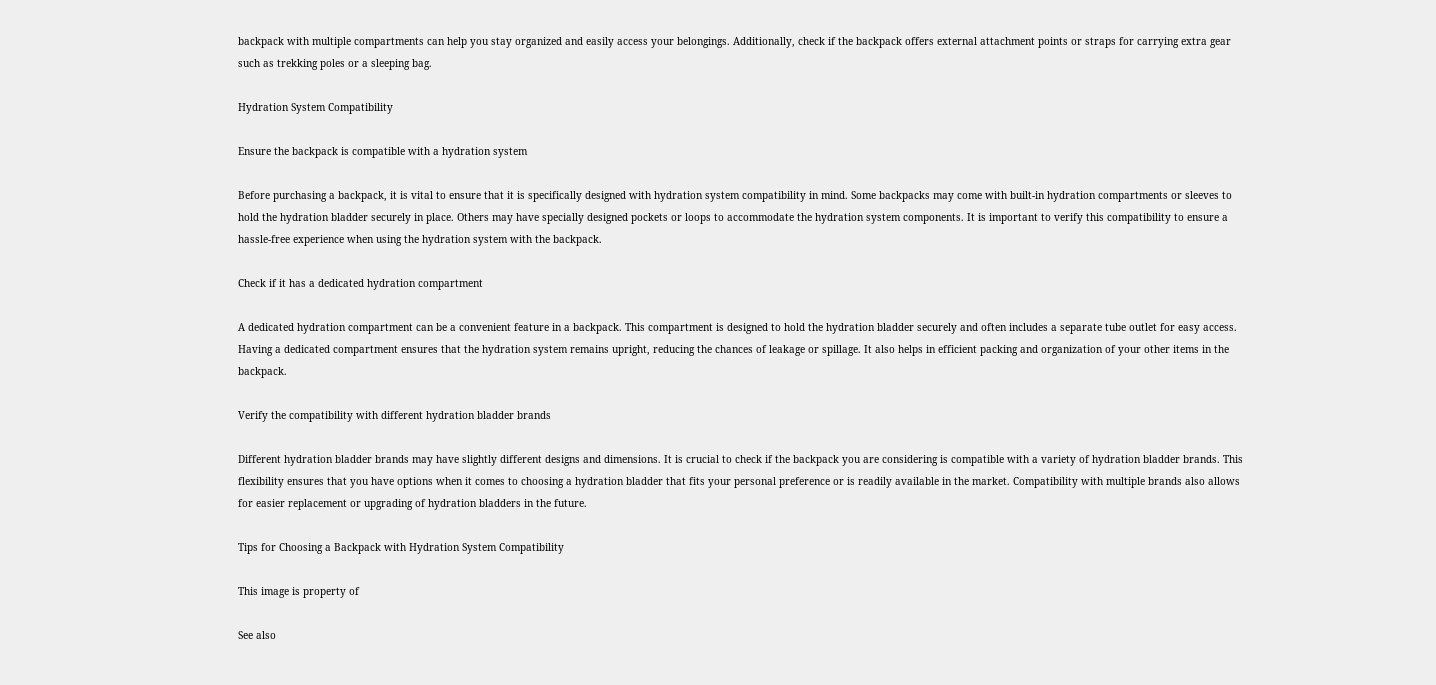backpack with multiple compartments can help you stay organized and easily access your belongings. Additionally, check if the backpack offers external attachment points or straps for carrying extra gear such as trekking poles or a sleeping bag.

Hydration System Compatibility

Ensure the backpack is compatible with a hydration system

Before purchasing a backpack, it is vital to ensure that it is specifically designed with hydration system compatibility in mind. Some backpacks may come with built-in hydration compartments or sleeves to hold the hydration bladder securely in place. Others may have specially designed pockets or loops to accommodate the hydration system components. It is important to verify this compatibility to ensure a hassle-free experience when using the hydration system with the backpack.

Check if it has a dedicated hydration compartment

A dedicated hydration compartment can be a convenient feature in a backpack. This compartment is designed to hold the hydration bladder securely and often includes a separate tube outlet for easy access. Having a dedicated compartment ensures that the hydration system remains upright, reducing the chances of leakage or spillage. It also helps in efficient packing and organization of your other items in the backpack.

Verify the compatibility with different hydration bladder brands

Different hydration bladder brands may have slightly different designs and dimensions. It is crucial to check if the backpack you are considering is compatible with a variety of hydration bladder brands. This flexibility ensures that you have options when it comes to choosing a hydration bladder that fits your personal preference or is readily available in the market. Compatibility with multiple brands also allows for easier replacement or upgrading of hydration bladders in the future.

Tips for Choosing a Backpack with Hydration System Compatibility

This image is property of

See also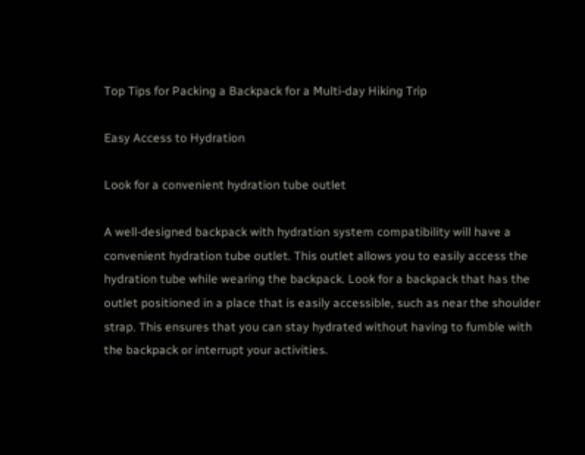Top Tips for Packing a Backpack for a Multi-day Hiking Trip

Easy Access to Hydration

Look for a convenient hydration tube outlet

A well-designed backpack with hydration system compatibility will have a convenient hydration tube outlet. This outlet allows you to easily access the hydration tube while wearing the backpack. Look for a backpack that has the outlet positioned in a place that is easily accessible, such as near the shoulder strap. This ensures that you can stay hydrated without having to fumble with the backpack or interrupt your activities.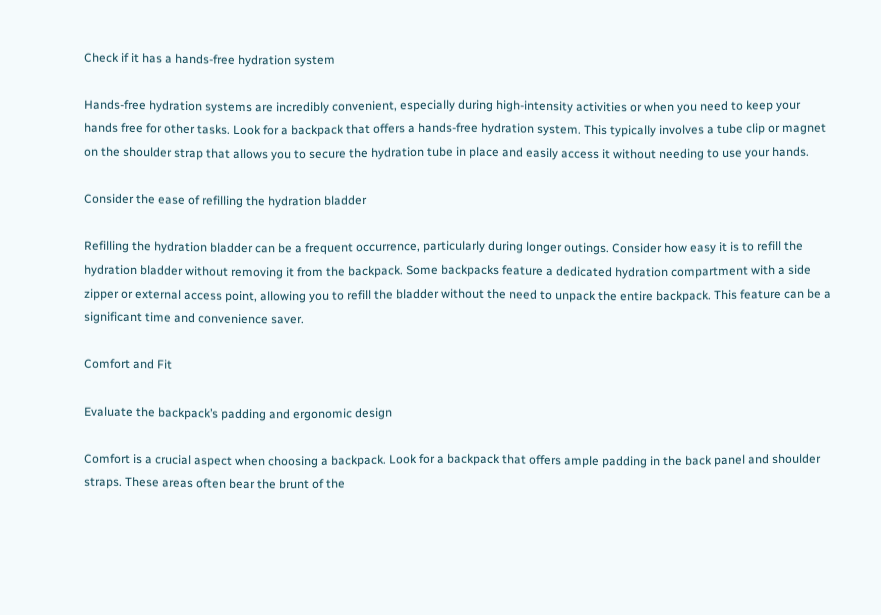Check if it has a hands-free hydration system

Hands-free hydration systems are incredibly convenient, especially during high-intensity activities or when you need to keep your hands free for other tasks. Look for a backpack that offers a hands-free hydration system. This typically involves a tube clip or magnet on the shoulder strap that allows you to secure the hydration tube in place and easily access it without needing to use your hands.

Consider the ease of refilling the hydration bladder

Refilling the hydration bladder can be a frequent occurrence, particularly during longer outings. Consider how easy it is to refill the hydration bladder without removing it from the backpack. Some backpacks feature a dedicated hydration compartment with a side zipper or external access point, allowing you to refill the bladder without the need to unpack the entire backpack. This feature can be a significant time and convenience saver.

Comfort and Fit

Evaluate the backpack’s padding and ergonomic design

Comfort is a crucial aspect when choosing a backpack. Look for a backpack that offers ample padding in the back panel and shoulder straps. These areas often bear the brunt of the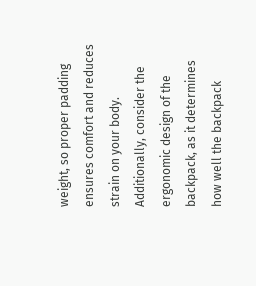weight, so proper padding ensures comfort and reduces strain on your body. Additionally, consider the ergonomic design of the backpack, as it determines how well the backpack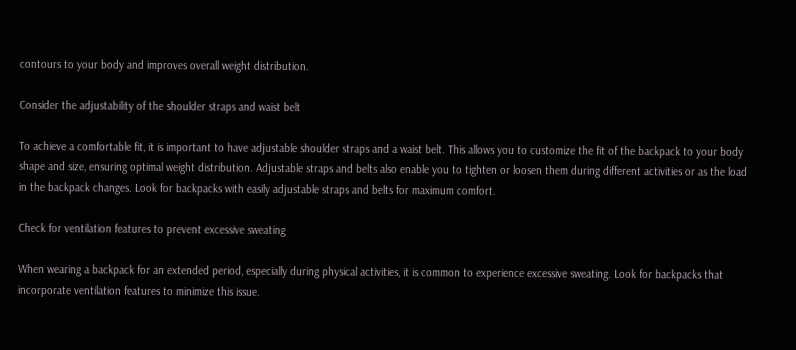contours to your body and improves overall weight distribution.

Consider the adjustability of the shoulder straps and waist belt

To achieve a comfortable fit, it is important to have adjustable shoulder straps and a waist belt. This allows you to customize the fit of the backpack to your body shape and size, ensuring optimal weight distribution. Adjustable straps and belts also enable you to tighten or loosen them during different activities or as the load in the backpack changes. Look for backpacks with easily adjustable straps and belts for maximum comfort.

Check for ventilation features to prevent excessive sweating

When wearing a backpack for an extended period, especially during physical activities, it is common to experience excessive sweating. Look for backpacks that incorporate ventilation features to minimize this issue.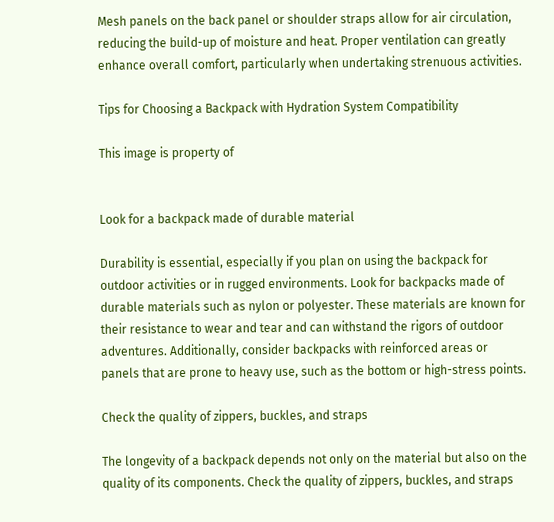Mesh panels on the back panel or shoulder straps allow for air circulation, reducing the build-up of moisture and heat. Proper ventilation can greatly enhance overall comfort, particularly when undertaking strenuous activities.

Tips for Choosing a Backpack with Hydration System Compatibility

This image is property of


Look for a backpack made of durable material

Durability is essential, especially if you plan on using the backpack for outdoor activities or in rugged environments. Look for backpacks made of durable materials such as nylon or polyester. These materials are known for their resistance to wear and tear and can withstand the rigors of outdoor adventures. Additionally, consider backpacks with reinforced areas or panels that are prone to heavy use, such as the bottom or high-stress points.

Check the quality of zippers, buckles, and straps

The longevity of a backpack depends not only on the material but also on the quality of its components. Check the quality of zippers, buckles, and straps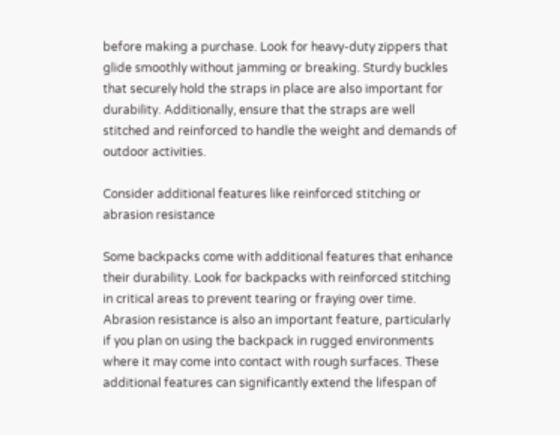before making a purchase. Look for heavy-duty zippers that glide smoothly without jamming or breaking. Sturdy buckles that securely hold the straps in place are also important for durability. Additionally, ensure that the straps are well stitched and reinforced to handle the weight and demands of outdoor activities.

Consider additional features like reinforced stitching or abrasion resistance

Some backpacks come with additional features that enhance their durability. Look for backpacks with reinforced stitching in critical areas to prevent tearing or fraying over time. Abrasion resistance is also an important feature, particularly if you plan on using the backpack in rugged environments where it may come into contact with rough surfaces. These additional features can significantly extend the lifespan of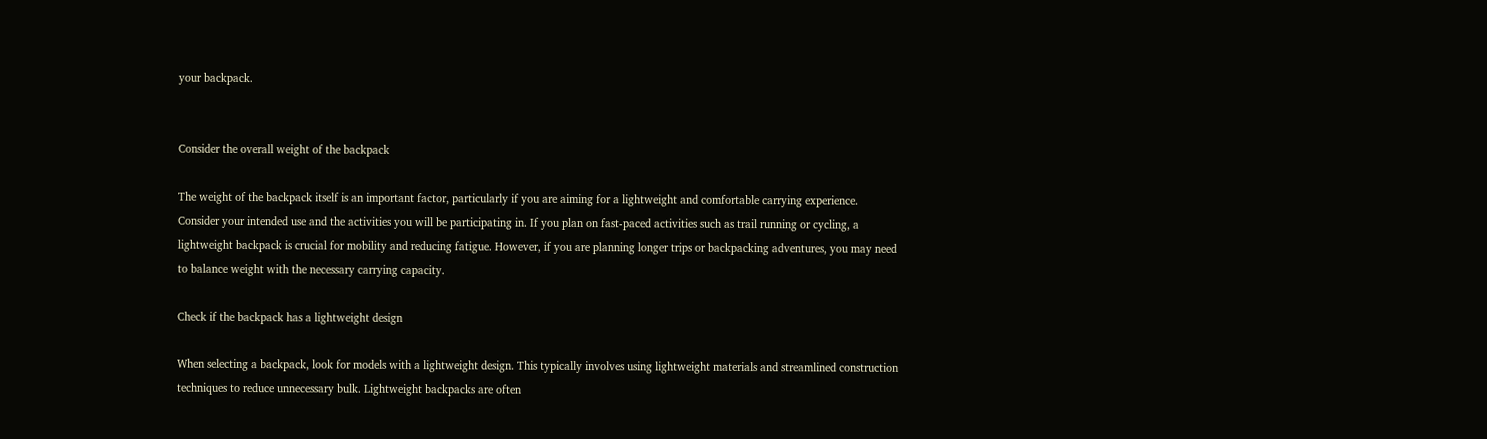your backpack.


Consider the overall weight of the backpack

The weight of the backpack itself is an important factor, particularly if you are aiming for a lightweight and comfortable carrying experience. Consider your intended use and the activities you will be participating in. If you plan on fast-paced activities such as trail running or cycling, a lightweight backpack is crucial for mobility and reducing fatigue. However, if you are planning longer trips or backpacking adventures, you may need to balance weight with the necessary carrying capacity.

Check if the backpack has a lightweight design

When selecting a backpack, look for models with a lightweight design. This typically involves using lightweight materials and streamlined construction techniques to reduce unnecessary bulk. Lightweight backpacks are often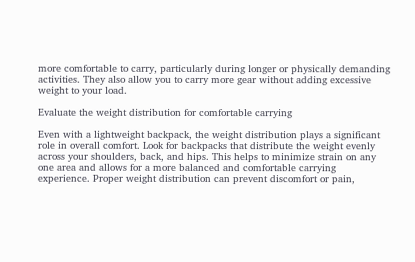more comfortable to carry, particularly during longer or physically demanding activities. They also allow you to carry more gear without adding excessive weight to your load.

Evaluate the weight distribution for comfortable carrying

Even with a lightweight backpack, the weight distribution plays a significant role in overall comfort. Look for backpacks that distribute the weight evenly across your shoulders, back, and hips. This helps to minimize strain on any one area and allows for a more balanced and comfortable carrying experience. Proper weight distribution can prevent discomfort or pain,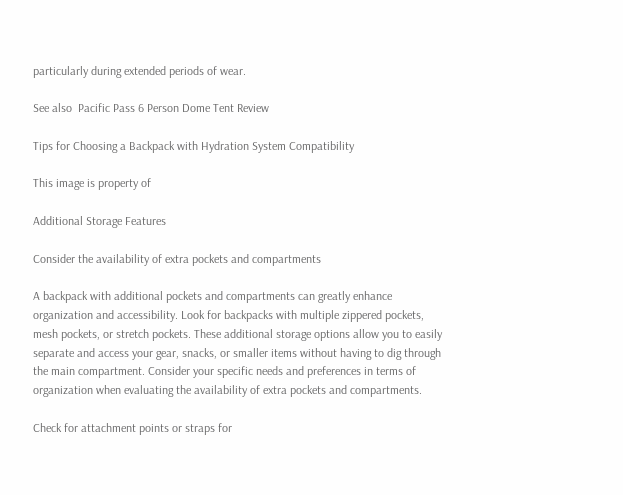particularly during extended periods of wear.

See also  Pacific Pass 6 Person Dome Tent Review

Tips for Choosing a Backpack with Hydration System Compatibility

This image is property of

Additional Storage Features

Consider the availability of extra pockets and compartments

A backpack with additional pockets and compartments can greatly enhance organization and accessibility. Look for backpacks with multiple zippered pockets, mesh pockets, or stretch pockets. These additional storage options allow you to easily separate and access your gear, snacks, or smaller items without having to dig through the main compartment. Consider your specific needs and preferences in terms of organization when evaluating the availability of extra pockets and compartments.

Check for attachment points or straps for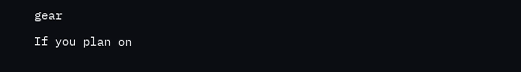gear

If you plan on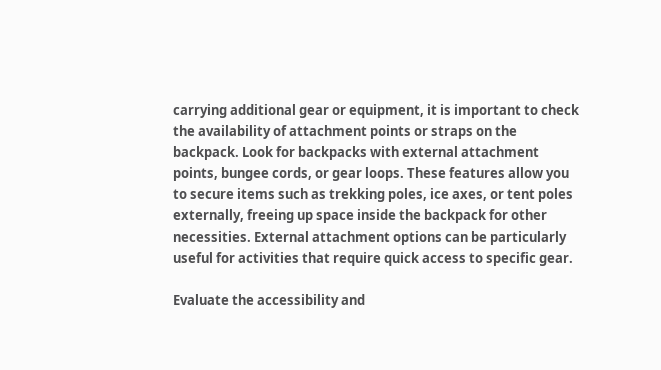carrying additional gear or equipment, it is important to check the availability of attachment points or straps on the backpack. Look for backpacks with external attachment points, bungee cords, or gear loops. These features allow you to secure items such as trekking poles, ice axes, or tent poles externally, freeing up space inside the backpack for other necessities. External attachment options can be particularly useful for activities that require quick access to specific gear.

Evaluate the accessibility and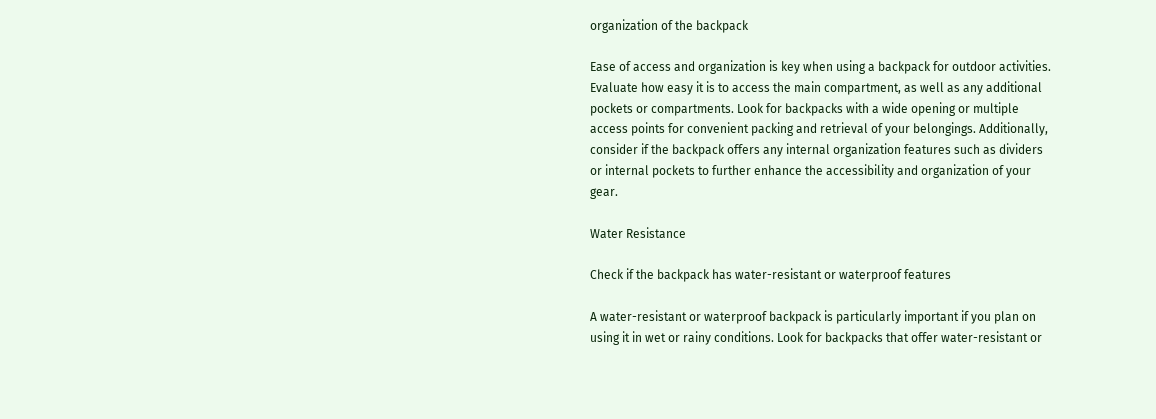organization of the backpack

Ease of access and organization is key when using a backpack for outdoor activities. Evaluate how easy it is to access the main compartment, as well as any additional pockets or compartments. Look for backpacks with a wide opening or multiple access points for convenient packing and retrieval of your belongings. Additionally, consider if the backpack offers any internal organization features such as dividers or internal pockets to further enhance the accessibility and organization of your gear.

Water Resistance

Check if the backpack has water-resistant or waterproof features

A water-resistant or waterproof backpack is particularly important if you plan on using it in wet or rainy conditions. Look for backpacks that offer water-resistant or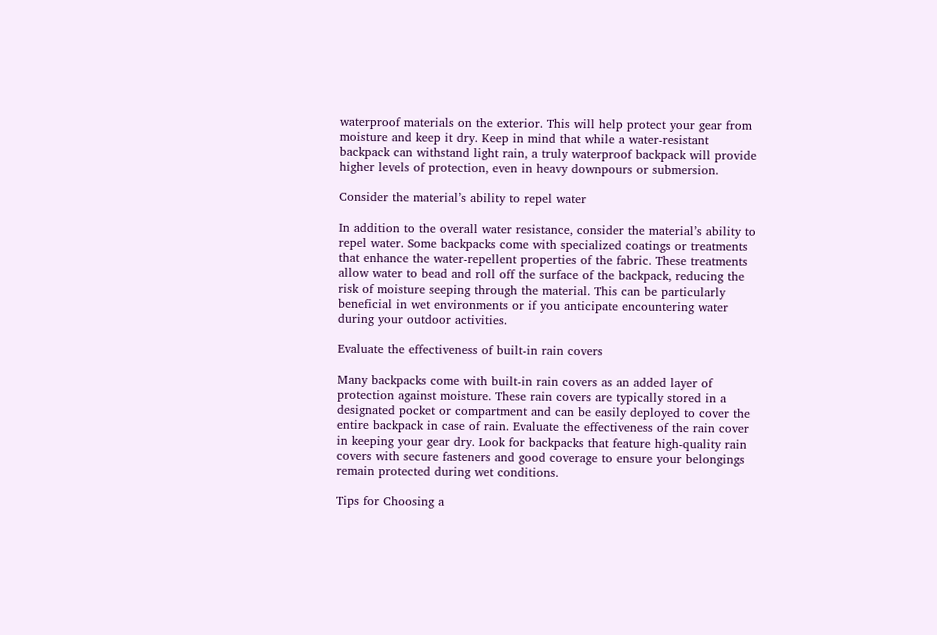waterproof materials on the exterior. This will help protect your gear from moisture and keep it dry. Keep in mind that while a water-resistant backpack can withstand light rain, a truly waterproof backpack will provide higher levels of protection, even in heavy downpours or submersion.

Consider the material’s ability to repel water

In addition to the overall water resistance, consider the material’s ability to repel water. Some backpacks come with specialized coatings or treatments that enhance the water-repellent properties of the fabric. These treatments allow water to bead and roll off the surface of the backpack, reducing the risk of moisture seeping through the material. This can be particularly beneficial in wet environments or if you anticipate encountering water during your outdoor activities.

Evaluate the effectiveness of built-in rain covers

Many backpacks come with built-in rain covers as an added layer of protection against moisture. These rain covers are typically stored in a designated pocket or compartment and can be easily deployed to cover the entire backpack in case of rain. Evaluate the effectiveness of the rain cover in keeping your gear dry. Look for backpacks that feature high-quality rain covers with secure fasteners and good coverage to ensure your belongings remain protected during wet conditions.

Tips for Choosing a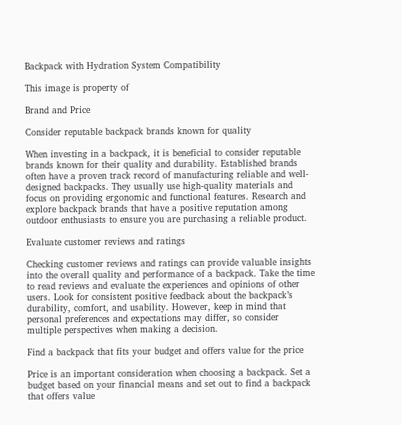Backpack with Hydration System Compatibility

This image is property of

Brand and Price

Consider reputable backpack brands known for quality

When investing in a backpack, it is beneficial to consider reputable brands known for their quality and durability. Established brands often have a proven track record of manufacturing reliable and well-designed backpacks. They usually use high-quality materials and focus on providing ergonomic and functional features. Research and explore backpack brands that have a positive reputation among outdoor enthusiasts to ensure you are purchasing a reliable product.

Evaluate customer reviews and ratings

Checking customer reviews and ratings can provide valuable insights into the overall quality and performance of a backpack. Take the time to read reviews and evaluate the experiences and opinions of other users. Look for consistent positive feedback about the backpack’s durability, comfort, and usability. However, keep in mind that personal preferences and expectations may differ, so consider multiple perspectives when making a decision.

Find a backpack that fits your budget and offers value for the price

Price is an important consideration when choosing a backpack. Set a budget based on your financial means and set out to find a backpack that offers value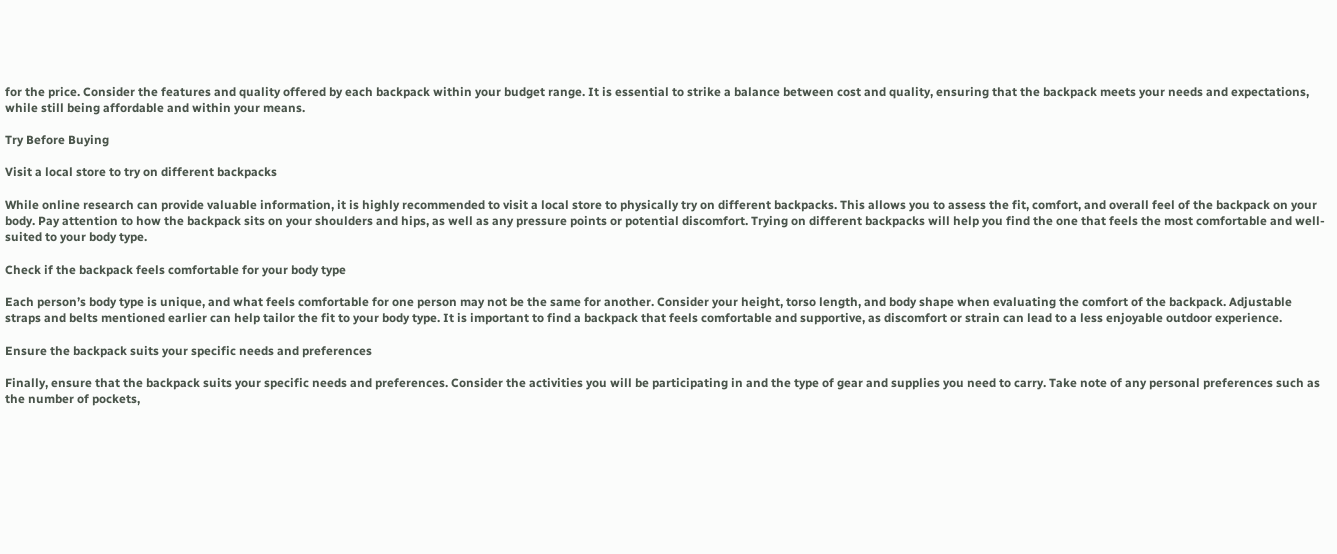for the price. Consider the features and quality offered by each backpack within your budget range. It is essential to strike a balance between cost and quality, ensuring that the backpack meets your needs and expectations, while still being affordable and within your means.

Try Before Buying

Visit a local store to try on different backpacks

While online research can provide valuable information, it is highly recommended to visit a local store to physically try on different backpacks. This allows you to assess the fit, comfort, and overall feel of the backpack on your body. Pay attention to how the backpack sits on your shoulders and hips, as well as any pressure points or potential discomfort. Trying on different backpacks will help you find the one that feels the most comfortable and well-suited to your body type.

Check if the backpack feels comfortable for your body type

Each person’s body type is unique, and what feels comfortable for one person may not be the same for another. Consider your height, torso length, and body shape when evaluating the comfort of the backpack. Adjustable straps and belts mentioned earlier can help tailor the fit to your body type. It is important to find a backpack that feels comfortable and supportive, as discomfort or strain can lead to a less enjoyable outdoor experience.

Ensure the backpack suits your specific needs and preferences

Finally, ensure that the backpack suits your specific needs and preferences. Consider the activities you will be participating in and the type of gear and supplies you need to carry. Take note of any personal preferences such as the number of pockets,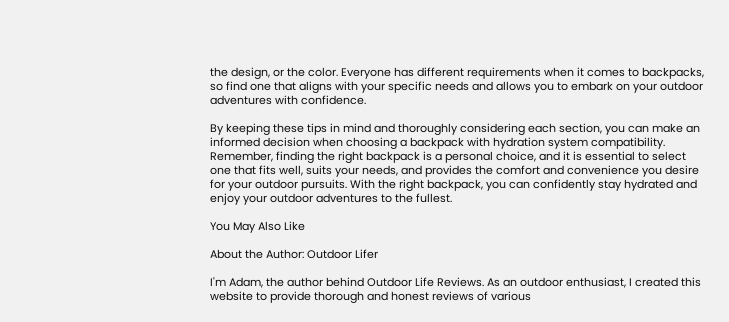the design, or the color. Everyone has different requirements when it comes to backpacks, so find one that aligns with your specific needs and allows you to embark on your outdoor adventures with confidence.

By keeping these tips in mind and thoroughly considering each section, you can make an informed decision when choosing a backpack with hydration system compatibility. Remember, finding the right backpack is a personal choice, and it is essential to select one that fits well, suits your needs, and provides the comfort and convenience you desire for your outdoor pursuits. With the right backpack, you can confidently stay hydrated and enjoy your outdoor adventures to the fullest.

You May Also Like

About the Author: Outdoor Lifer

I'm Adam, the author behind Outdoor Life Reviews. As an outdoor enthusiast, I created this website to provide thorough and honest reviews of various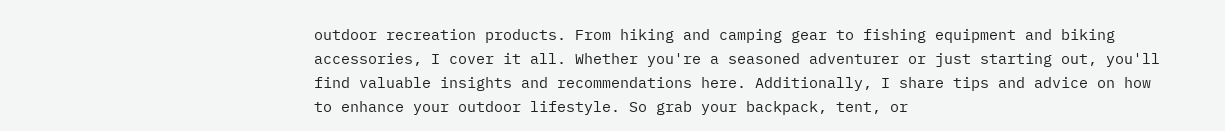outdoor recreation products. From hiking and camping gear to fishing equipment and biking accessories, I cover it all. Whether you're a seasoned adventurer or just starting out, you'll find valuable insights and recommendations here. Additionally, I share tips and advice on how to enhance your outdoor lifestyle. So grab your backpack, tent, or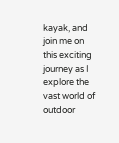kayak, and join me on this exciting journey as I explore the vast world of outdoor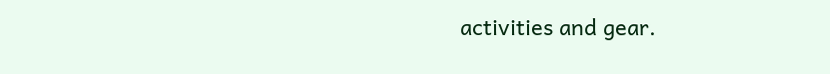activities and gear.